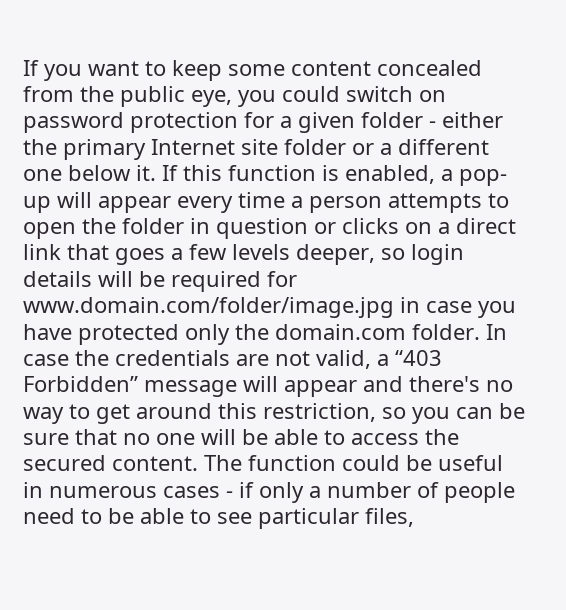If you want to keep some content concealed from the public eye, you could switch on password protection for a given folder - either the primary Internet site folder or a different one below it. If this function is enabled, a pop-up will appear every time a person attempts to open the folder in question or clicks on a direct link that goes a few levels deeper, so login details will be required for www.domain.com/folder/image.jpg in case you have protected only the domain.com folder. In case the credentials are not valid, a “403 Forbidden” message will appear and there's no way to get around this restriction, so you can be sure that no one will be able to access the secured content. The function could be useful in numerous cases - if only a number of people need to be able to see particular files,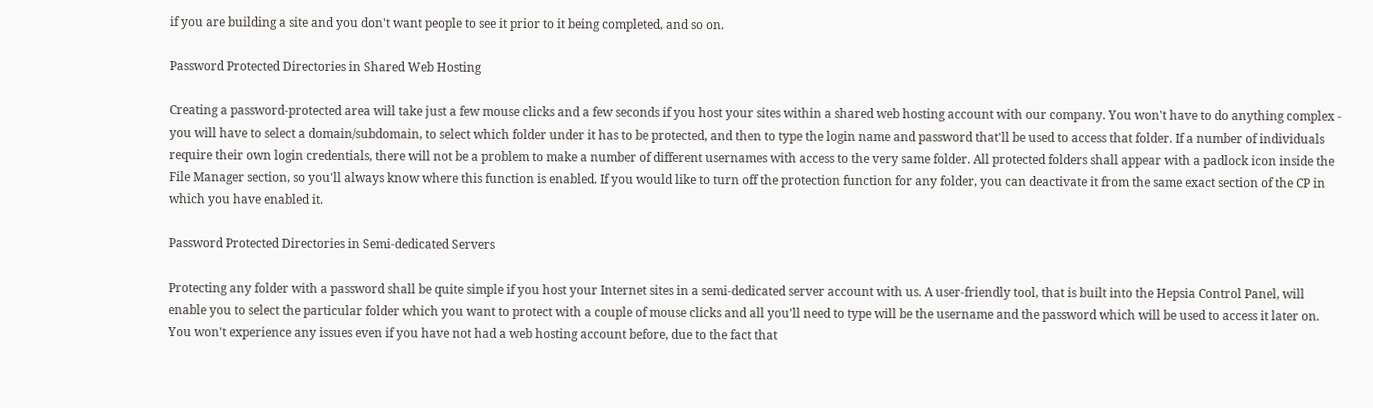if you are building a site and you don't want people to see it prior to it being completed, and so on.

Password Protected Directories in Shared Web Hosting

Creating a password-protected area will take just a few mouse clicks and a few seconds if you host your sites within a shared web hosting account with our company. You won't have to do anything complex - you will have to select a domain/subdomain, to select which folder under it has to be protected, and then to type the login name and password that'll be used to access that folder. If a number of individuals require their own login credentials, there will not be a problem to make a number of different usernames with access to the very same folder. All protected folders shall appear with a padlock icon inside the File Manager section, so you'll always know where this function is enabled. If you would like to turn off the protection function for any folder, you can deactivate it from the same exact section of the CP in which you have enabled it.

Password Protected Directories in Semi-dedicated Servers

Protecting any folder with a password shall be quite simple if you host your Internet sites in a semi-dedicated server account with us. A user-friendly tool, that is built into the Hepsia Control Panel, will enable you to select the particular folder which you want to protect with a couple of mouse clicks and all you'll need to type will be the username and the password which will be used to access it later on. You won't experience any issues even if you have not had a web hosting account before, due to the fact that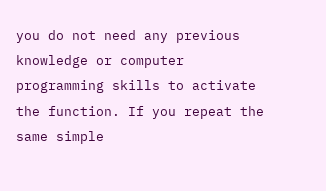you do not need any previous knowledge or computer programming skills to activate the function. If you repeat the same simple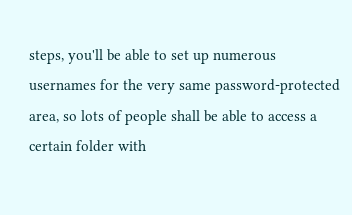steps, you'll be able to set up numerous usernames for the very same password-protected area, so lots of people shall be able to access a certain folder with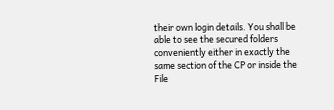their own login details. You shall be able to see the secured folders conveniently either in exactly the same section of the CP or inside the File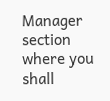Manager section where you shall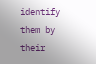identify them by their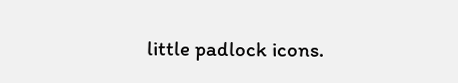little padlock icons.